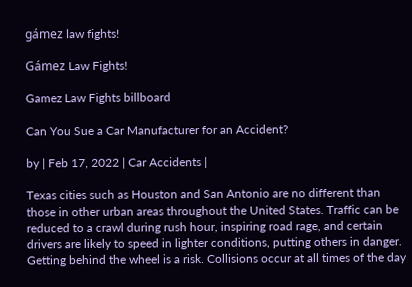gámez law fights!

Gámez Law Fights!

Gamez Law Fights billboard

Can You Sue a Car Manufacturer for an Accident?

by | Feb 17, 2022 | Car Accidents |

Texas cities such as Houston and San Antonio are no different than those in other urban areas throughout the United States. Traffic can be reduced to a crawl during rush hour, inspiring road rage, and certain drivers are likely to speed in lighter conditions, putting others in danger. Getting behind the wheel is a risk. Collisions occur at all times of the day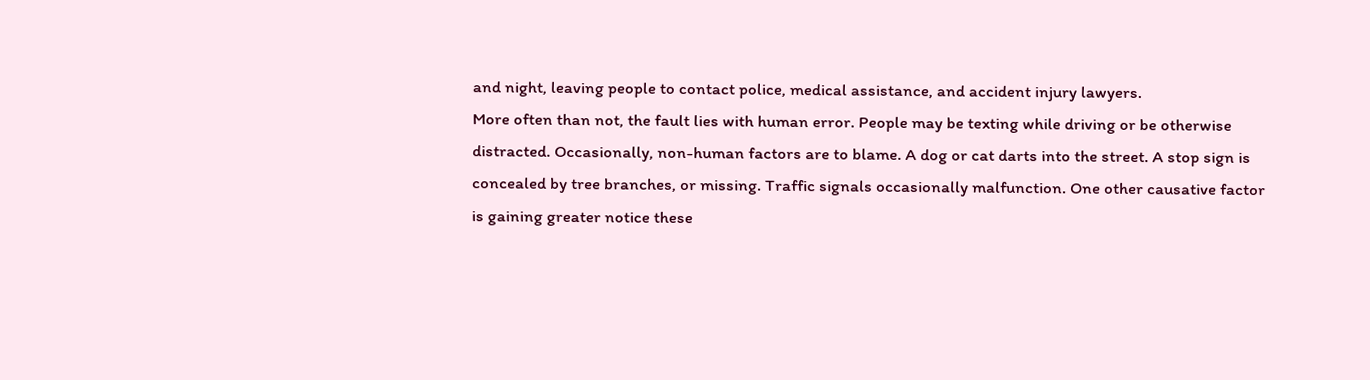and night, leaving people to contact police, medical assistance, and accident injury lawyers.
More often than not, the fault lies with human error. People may be texting while driving or be otherwise distracted. Occasionally, non-human factors are to blame. A dog or cat darts into the street. A stop sign is concealed by tree branches, or missing. Traffic signals occasionally malfunction. One other causative factor is gaining greater notice these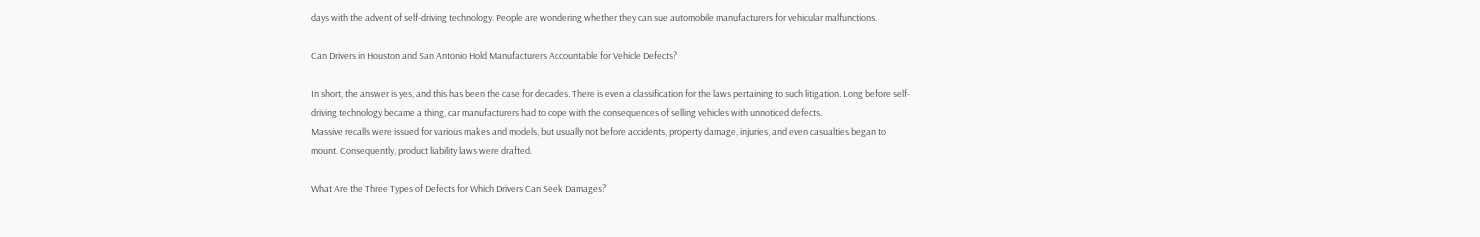days with the advent of self-driving technology. People are wondering whether they can sue automobile manufacturers for vehicular malfunctions.

Can Drivers in Houston and San Antonio Hold Manufacturers Accountable for Vehicle Defects?

In short, the answer is yes, and this has been the case for decades. There is even a classification for the laws pertaining to such litigation. Long before self-driving technology became a thing, car manufacturers had to cope with the consequences of selling vehicles with unnoticed defects.
Massive recalls were issued for various makes and models, but usually not before accidents, property damage, injuries, and even casualties began to mount. Consequently, product liability laws were drafted.

What Are the Three Types of Defects for Which Drivers Can Seek Damages?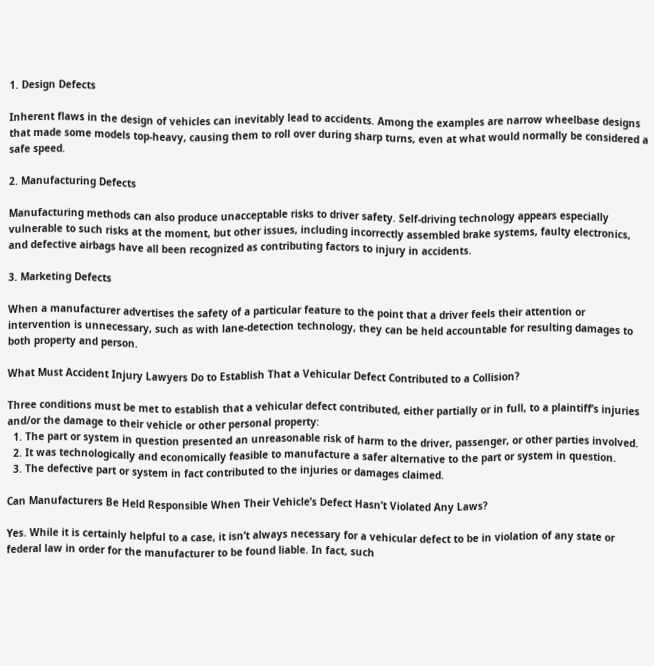1. Design Defects

Inherent flaws in the design of vehicles can inevitably lead to accidents. Among the examples are narrow wheelbase designs that made some models top-heavy, causing them to roll over during sharp turns, even at what would normally be considered a safe speed.

2. Manufacturing Defects

Manufacturing methods can also produce unacceptable risks to driver safety. Self-driving technology appears especially vulnerable to such risks at the moment, but other issues, including incorrectly assembled brake systems, faulty electronics, and defective airbags have all been recognized as contributing factors to injury in accidents.

3. Marketing Defects

When a manufacturer advertises the safety of a particular feature to the point that a driver feels their attention or intervention is unnecessary, such as with lane-detection technology, they can be held accountable for resulting damages to both property and person.

What Must Accident Injury Lawyers Do to Establish That a Vehicular Defect Contributed to a Collision?

Three conditions must be met to establish that a vehicular defect contributed, either partially or in full, to a plaintiff’s injuries and/or the damage to their vehicle or other personal property:
  1. The part or system in question presented an unreasonable risk of harm to the driver, passenger, or other parties involved.
  2. It was technologically and economically feasible to manufacture a safer alternative to the part or system in question.
  3. The defective part or system in fact contributed to the injuries or damages claimed.

Can Manufacturers Be Held Responsible When Their Vehicle’s Defect Hasn’t Violated Any Laws?

Yes. While it is certainly helpful to a case, it isn’t always necessary for a vehicular defect to be in violation of any state or federal law in order for the manufacturer to be found liable. In fact, such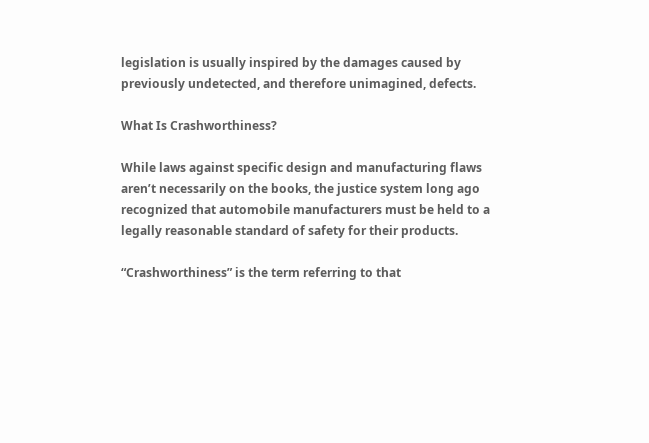legislation is usually inspired by the damages caused by previously undetected, and therefore unimagined, defects.

What Is Crashworthiness?

While laws against specific design and manufacturing flaws aren’t necessarily on the books, the justice system long ago recognized that automobile manufacturers must be held to a legally reasonable standard of safety for their products.

“Crashworthiness” is the term referring to that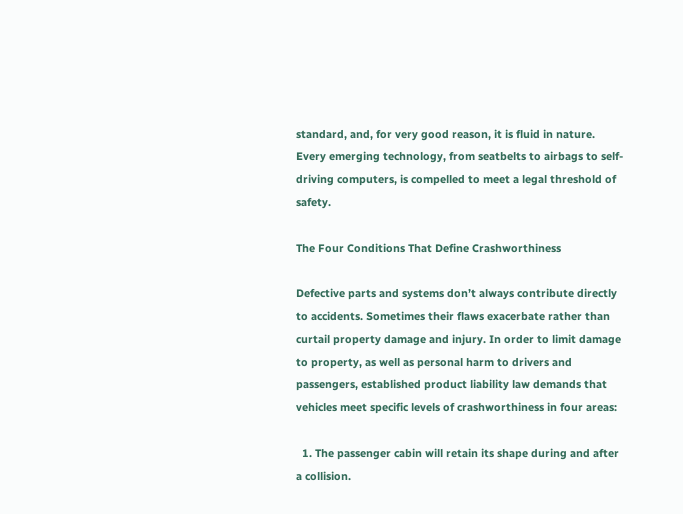standard, and, for very good reason, it is fluid in nature. Every emerging technology, from seatbelts to airbags to self-driving computers, is compelled to meet a legal threshold of safety.

The Four Conditions That Define Crashworthiness

Defective parts and systems don’t always contribute directly to accidents. Sometimes their flaws exacerbate rather than curtail property damage and injury. In order to limit damage to property, as well as personal harm to drivers and passengers, established product liability law demands that vehicles meet specific levels of crashworthiness in four areas:

  1. The passenger cabin will retain its shape during and after a collision.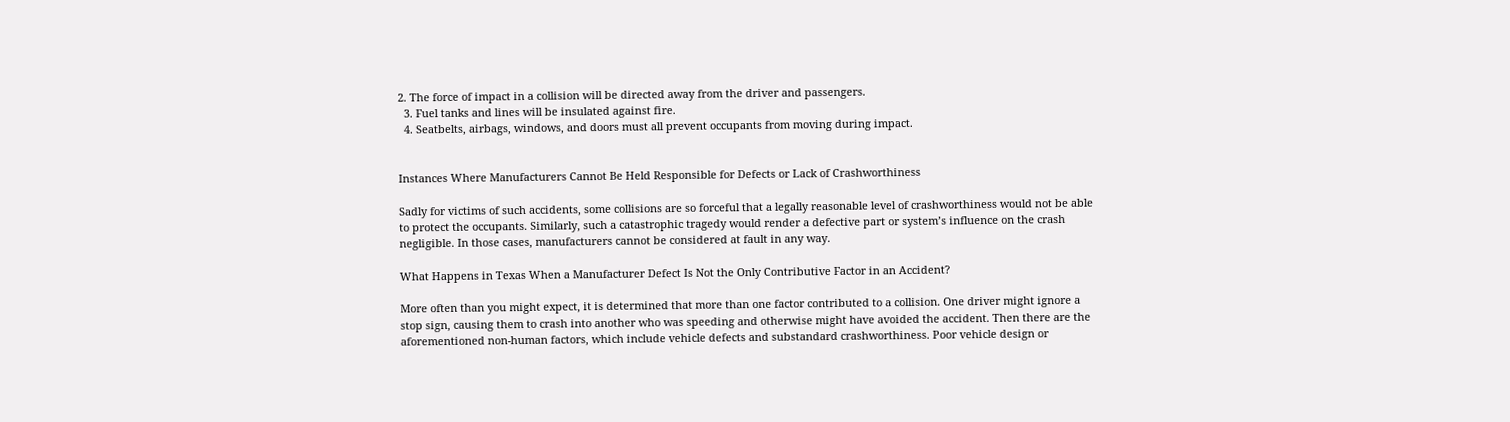2. The force of impact in a collision will be directed away from the driver and passengers.
  3. Fuel tanks and lines will be insulated against fire.
  4. Seatbelts, airbags, windows, and doors must all prevent occupants from moving during impact.


Instances Where Manufacturers Cannot Be Held Responsible for Defects or Lack of Crashworthiness

Sadly for victims of such accidents, some collisions are so forceful that a legally reasonable level of crashworthiness would not be able to protect the occupants. Similarly, such a catastrophic tragedy would render a defective part or system’s influence on the crash negligible. In those cases, manufacturers cannot be considered at fault in any way.

What Happens in Texas When a Manufacturer Defect Is Not the Only Contributive Factor in an Accident?

More often than you might expect, it is determined that more than one factor contributed to a collision. One driver might ignore a stop sign, causing them to crash into another who was speeding and otherwise might have avoided the accident. Then there are the aforementioned non-human factors, which include vehicle defects and substandard crashworthiness. Poor vehicle design or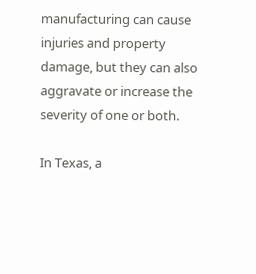manufacturing can cause injuries and property damage, but they can also aggravate or increase the severity of one or both.

In Texas, a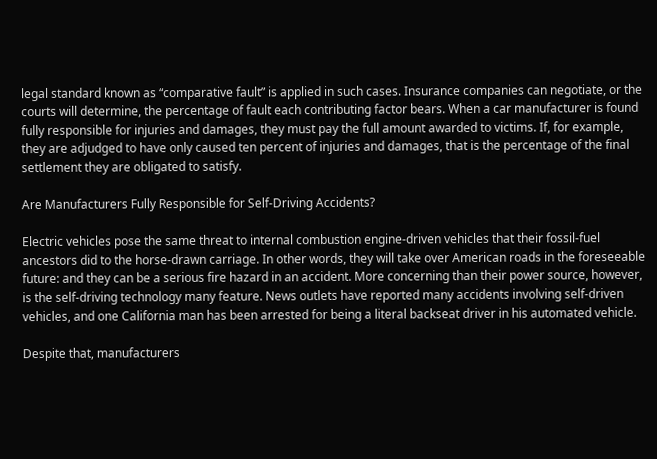legal standard known as “comparative fault” is applied in such cases. Insurance companies can negotiate, or the courts will determine, the percentage of fault each contributing factor bears. When a car manufacturer is found fully responsible for injuries and damages, they must pay the full amount awarded to victims. If, for example, they are adjudged to have only caused ten percent of injuries and damages, that is the percentage of the final settlement they are obligated to satisfy.

Are Manufacturers Fully Responsible for Self-Driving Accidents?

Electric vehicles pose the same threat to internal combustion engine-driven vehicles that their fossil-fuel ancestors did to the horse-drawn carriage. In other words, they will take over American roads in the foreseeable future: and they can be a serious fire hazard in an accident. More concerning than their power source, however, is the self-driving technology many feature. News outlets have reported many accidents involving self-driven vehicles, and one California man has been arrested for being a literal backseat driver in his automated vehicle.

Despite that, manufacturers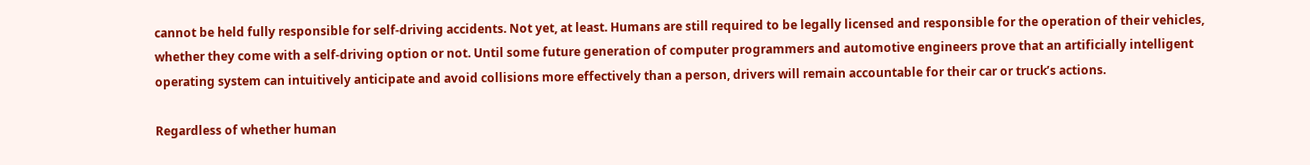cannot be held fully responsible for self-driving accidents. Not yet, at least. Humans are still required to be legally licensed and responsible for the operation of their vehicles, whether they come with a self-driving option or not. Until some future generation of computer programmers and automotive engineers prove that an artificially intelligent operating system can intuitively anticipate and avoid collisions more effectively than a person, drivers will remain accountable for their car or truck’s actions.

Regardless of whether human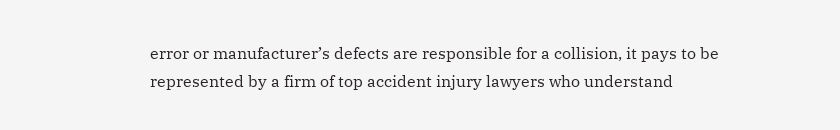error or manufacturer’s defects are responsible for a collision, it pays to be represented by a firm of top accident injury lawyers who understand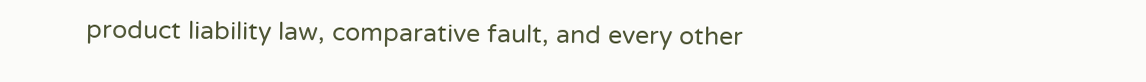product liability law, comparative fault, and every other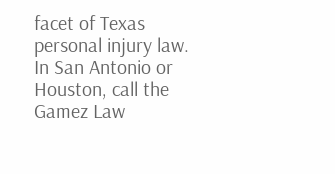facet of Texas personal injury law. In San Antonio or Houston, call the Gamez Law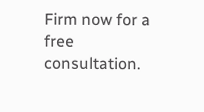Firm now for a free consultation.